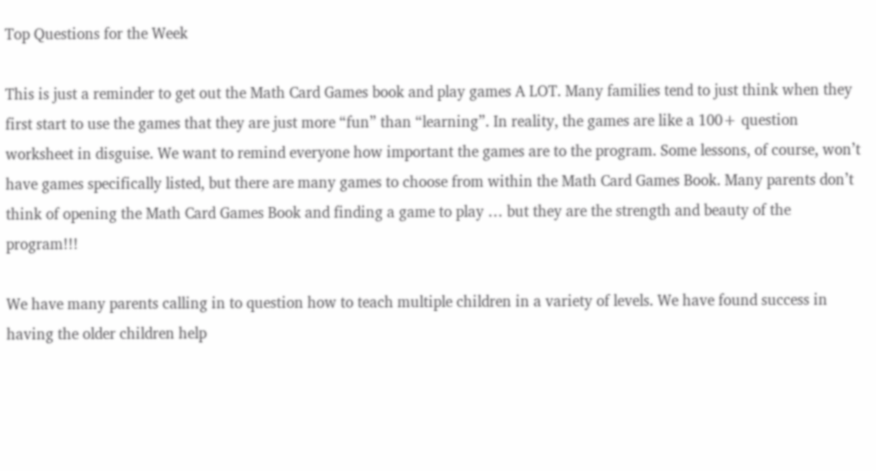Top Questions for the Week

This is just a reminder to get out the Math Card Games book and play games A LOT. Many families tend to just think when they first start to use the games that they are just more “fun” than “learning”. In reality, the games are like a 100+ question worksheet in disguise. We want to remind everyone how important the games are to the program. Some lessons, of course, won’t have games specifically listed, but there are many games to choose from within the Math Card Games Book. Many parents don’t think of opening the Math Card Games Book and finding a game to play … but they are the strength and beauty of the program!!!

We have many parents calling in to question how to teach multiple children in a variety of levels. We have found success in having the older children help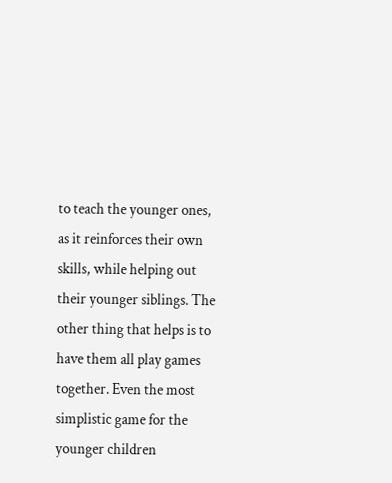to teach the younger ones, as it reinforces their own skills, while helping out their younger siblings. The other thing that helps is to have them all play games together. Even the most simplistic game for the younger children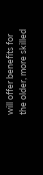will offer benefits for the older, more skilled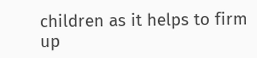children as it helps to firm up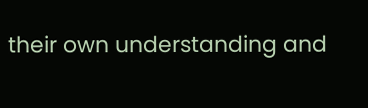their own understanding and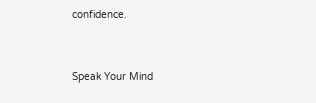confidence.


Speak Your Mind